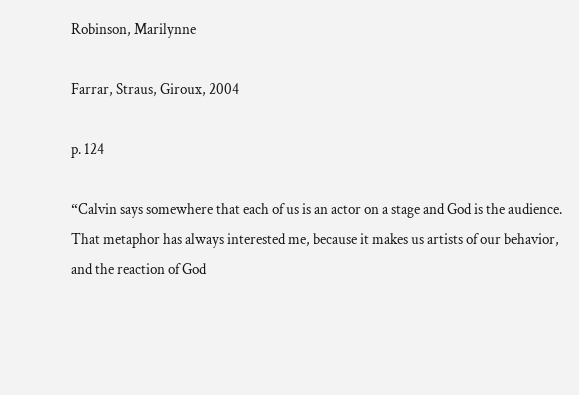Robinson, Marilynne

Farrar, Straus, Giroux, 2004

p. 124

“Calvin says somewhere that each of us is an actor on a stage and God is the audience.  That metaphor has always interested me, because it makes us artists of our behavior, and the reaction of God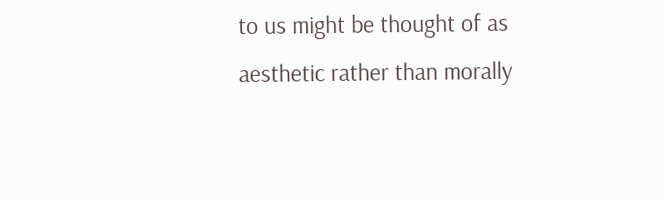to us might be thought of as aesthetic rather than morally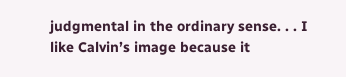judgmental in the ordinary sense. . . I like Calvin’s image because it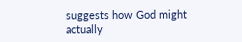suggests how God might actually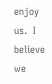enjoy us.  I believe we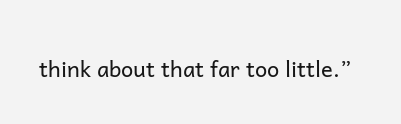think about that far too little.”